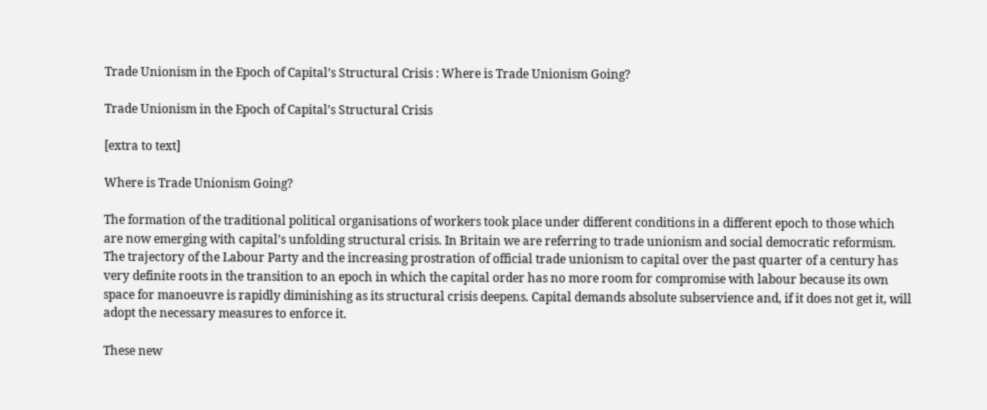Trade Unionism in the Epoch of Capital’s Structural Crisis : Where is Trade Unionism Going?

Trade Unionism in the Epoch of Capital’s Structural Crisis

[extra to text]

Where is Trade Unionism Going?

The formation of the traditional political organisations of workers took place under different conditions in a different epoch to those which are now emerging with capital’s unfolding structural crisis. In Britain we are referring to trade unionism and social democratic reformism. The trajectory of the Labour Party and the increasing prostration of official trade unionism to capital over the past quarter of a century has very definite roots in the transition to an epoch in which the capital order has no more room for compromise with labour because its own space for manoeuvre is rapidly diminishing as its structural crisis deepens. Capital demands absolute subservience and, if it does not get it, will adopt the necessary measures to enforce it.

These new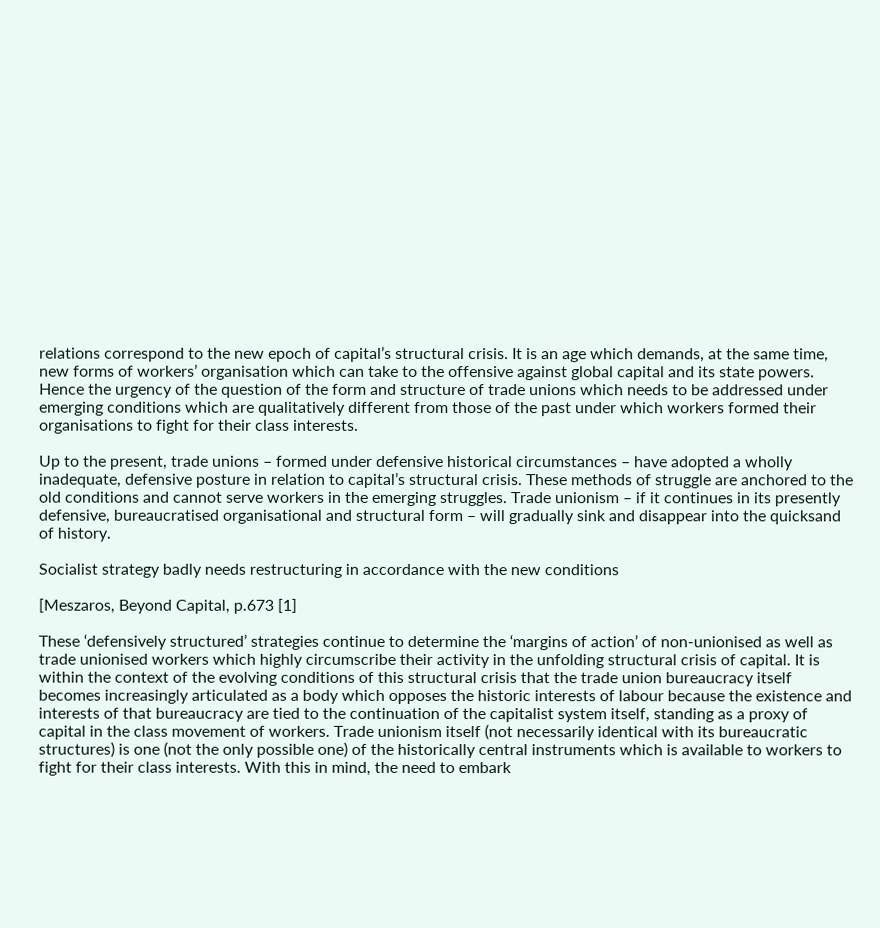relations correspond to the new epoch of capital’s structural crisis. It is an age which demands, at the same time, new forms of workers’ organisation which can take to the offensive against global capital and its state powers. Hence the urgency of the question of the form and structure of trade unions which needs to be addressed under emerging conditions which are qualitatively different from those of the past under which workers formed their organisations to fight for their class interests.

Up to the present, trade unions – formed under defensive historical circumstances – have adopted a wholly inadequate, defensive posture in relation to capital’s structural crisis. These methods of struggle are anchored to the old conditions and cannot serve workers in the emerging struggles. Trade unionism – if it continues in its presently defensive, bureaucratised organisational and structural form – will gradually sink and disappear into the quicksand of history.

Socialist strategy badly needs restructuring in accordance with the new conditions

[Meszaros, Beyond Capital, p.673 [1]

These ‘defensively structured’ strategies continue to determine the ‘margins of action’ of non-unionised as well as trade unionised workers which highly circumscribe their activity in the unfolding structural crisis of capital. It is within the context of the evolving conditions of this structural crisis that the trade union bureaucracy itself becomes increasingly articulated as a body which opposes the historic interests of labour because the existence and interests of that bureaucracy are tied to the continuation of the capitalist system itself, standing as a proxy of capital in the class movement of workers. Trade unionism itself (not necessarily identical with its bureaucratic structures) is one (not the only possible one) of the historically central instruments which is available to workers to fight for their class interests. With this in mind, the need to embark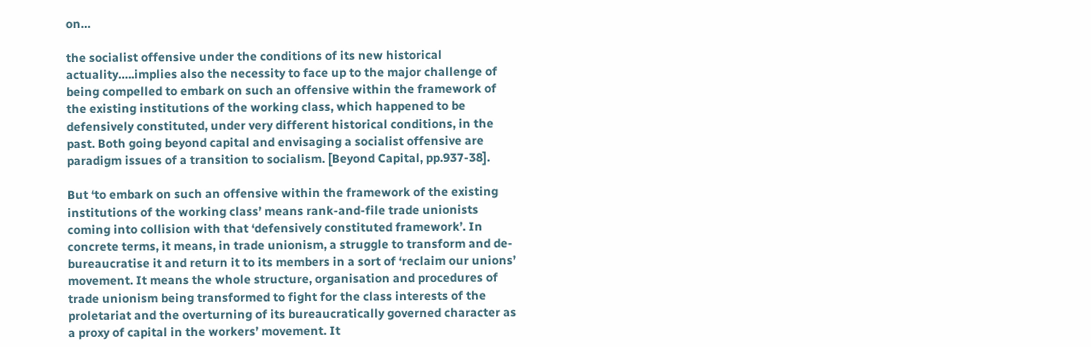on…

the socialist offensive under the conditions of its new historical actuality…..implies also the necessity to face up to the major challenge of being compelled to embark on such an offensive within the framework of the existing institutions of the working class, which happened to be defensively constituted, under very different historical conditions, in the past. Both going beyond capital and envisaging a socialist offensive are paradigm issues of a transition to socialism. [Beyond Capital, pp.937-38].

But ‘to embark on such an offensive within the framework of the existing institutions of the working class’ means rank-and-file trade unionists coming into collision with that ‘defensively constituted framework’. In concrete terms, it means, in trade unionism, a struggle to transform and de-bureaucratise it and return it to its members in a sort of ‘reclaim our unions’ movement. It means the whole structure, organisation and procedures of trade unionism being transformed to fight for the class interests of the proletariat and the overturning of its bureaucratically governed character as a proxy of capital in the workers’ movement. It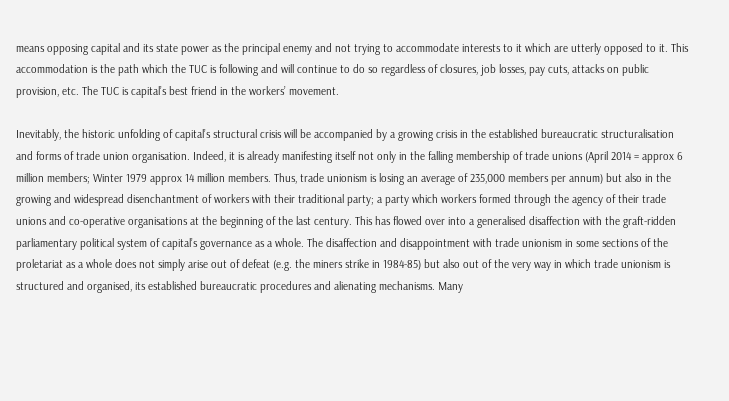means opposing capital and its state power as the principal enemy and not trying to accommodate interests to it which are utterly opposed to it. This accommodation is the path which the TUC is following and will continue to do so regardless of closures, job losses, pay cuts, attacks on public provision, etc. The TUC is capital’s best friend in the workers’ movement.

Inevitably, the historic unfolding of capital’s structural crisis will be accompanied by a growing crisis in the established bureaucratic structuralisation and forms of trade union organisation. Indeed, it is already manifesting itself not only in the falling membership of trade unions (April 2014 = approx 6 million members; Winter 1979 approx 14 million members. Thus, trade unionism is losing an average of 235,000 members per annum) but also in the growing and widespread disenchantment of workers with their traditional party; a party which workers formed through the agency of their trade unions and co-operative organisations at the beginning of the last century. This has flowed over into a generalised disaffection with the graft-ridden parliamentary political system of capital’s governance as a whole. The disaffection and disappointment with trade unionism in some sections of the proletariat as a whole does not simply arise out of defeat (e.g. the miners strike in 1984-85) but also out of the very way in which trade unionism is structured and organised, its established bureaucratic procedures and alienating mechanisms. Many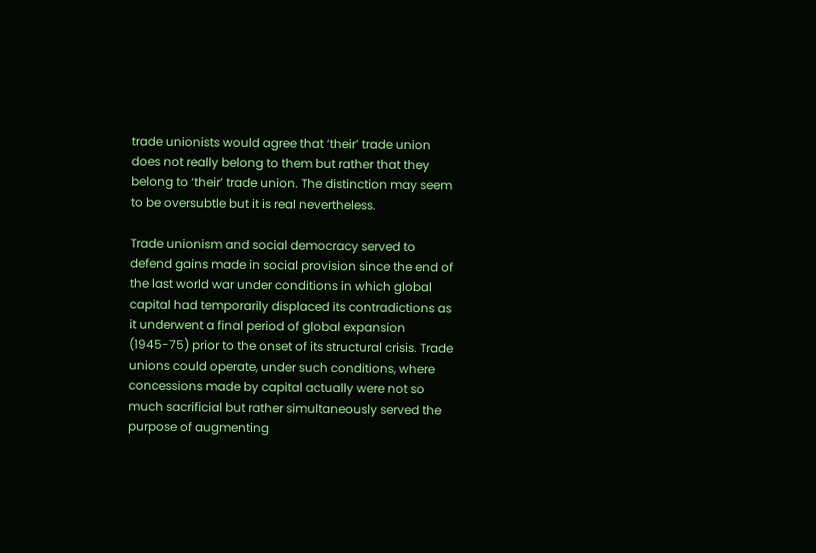trade unionists would agree that ‘their’ trade union does not really belong to them but rather that they belong to ‘their’ trade union. The distinction may seem to be oversubtle but it is real nevertheless.

Trade unionism and social democracy served to defend gains made in social provision since the end of the last world war under conditions in which global capital had temporarily displaced its contradictions as it underwent a final period of global expansion (1945-75) prior to the onset of its structural crisis. Trade unions could operate, under such conditions, where concessions made by capital actually were not so much sacrificial but rather simultaneously served the purpose of augmenting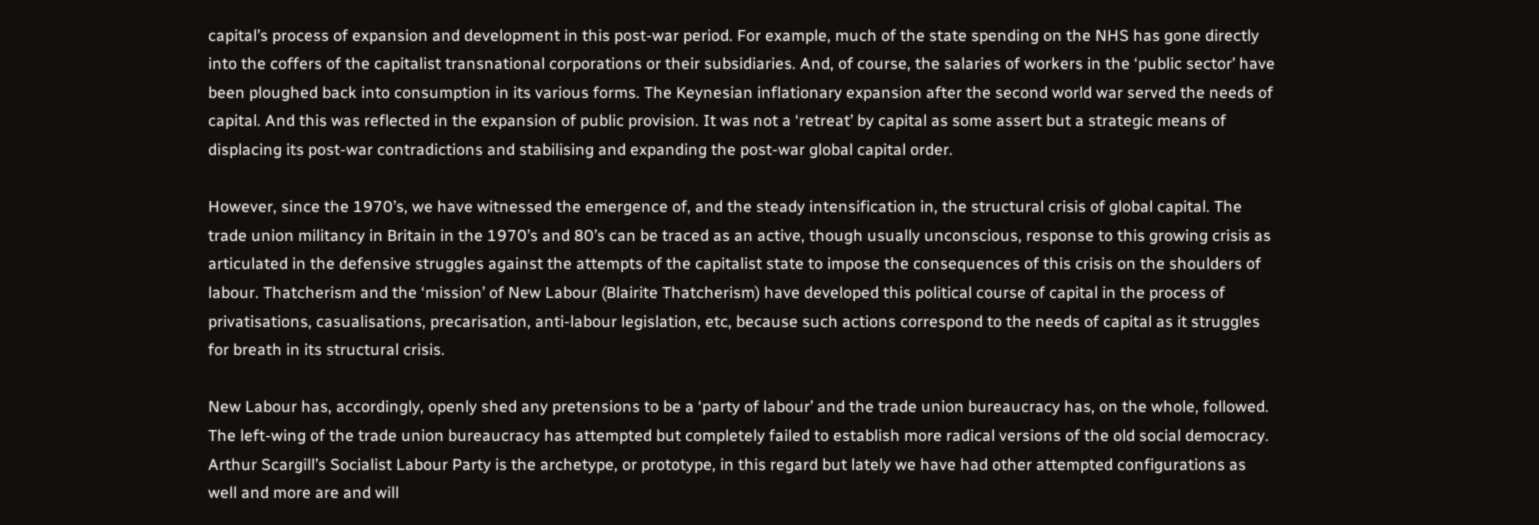capital’s process of expansion and development in this post-war period. For example, much of the state spending on the NHS has gone directly into the coffers of the capitalist transnational corporations or their subsidiaries. And, of course, the salaries of workers in the ‘public sector’ have been ploughed back into consumption in its various forms. The Keynesian inflationary expansion after the second world war served the needs of capital. And this was reflected in the expansion of public provision. It was not a ‘retreat’ by capital as some assert but a strategic means of displacing its post-war contradictions and stabilising and expanding the post-war global capital order.

However, since the 1970’s, we have witnessed the emergence of, and the steady intensification in, the structural crisis of global capital. The trade union militancy in Britain in the 1970’s and 80’s can be traced as an active, though usually unconscious, response to this growing crisis as articulated in the defensive struggles against the attempts of the capitalist state to impose the consequences of this crisis on the shoulders of labour. Thatcherism and the ‘mission’ of New Labour (Blairite Thatcherism) have developed this political course of capital in the process of privatisations, casualisations, precarisation, anti-labour legislation, etc, because such actions correspond to the needs of capital as it struggles for breath in its structural crisis.

New Labour has, accordingly, openly shed any pretensions to be a ‘party of labour’ and the trade union bureaucracy has, on the whole, followed. The left-wing of the trade union bureaucracy has attempted but completely failed to establish more radical versions of the old social democracy. Arthur Scargill’s Socialist Labour Party is the archetype, or prototype, in this regard but lately we have had other attempted configurations as well and more are and will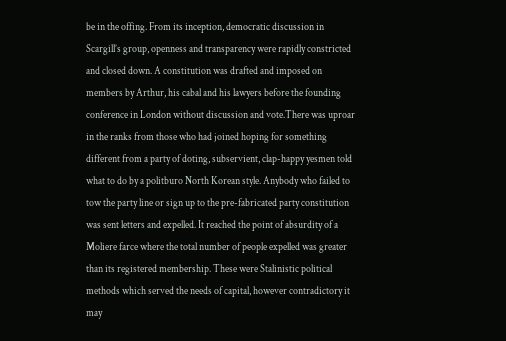be in the offing. From its inception, democratic discussion in Scargill’s group, openness and transparency were rapidly constricted and closed down. A constitution was drafted and imposed on members by Arthur, his cabal and his lawyers before the founding conference in London without discussion and vote.There was uproar in the ranks from those who had joined hoping for something different from a party of doting, subservient, clap-happy yesmen told what to do by a politburo North Korean style. Anybody who failed to tow the party line or sign up to the pre-fabricated party constitution was sent letters and expelled. It reached the point of absurdity of a Moliere farce where the total number of people expelled was greater than its registered membership. These were Stalinistic political methods which served the needs of capital, however contradictory it may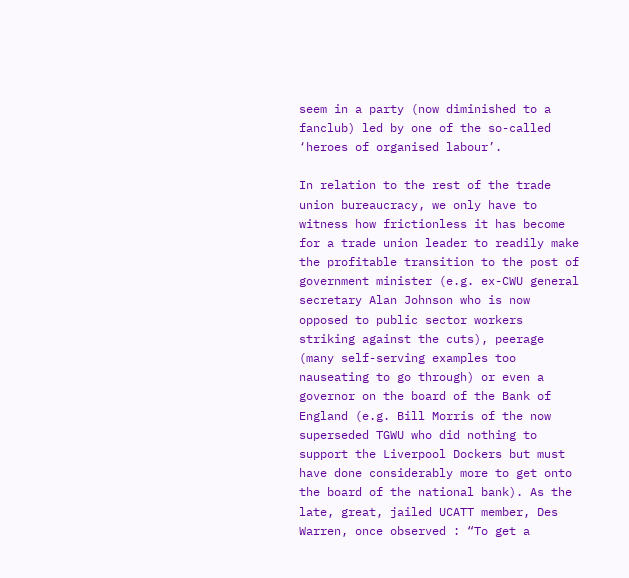seem in a party (now diminished to a fanclub) led by one of the so-called ‘heroes of organised labour’.

In relation to the rest of the trade union bureaucracy, we only have to witness how frictionless it has become for a trade union leader to readily make the profitable transition to the post of government minister (e.g. ex-CWU general secretary Alan Johnson who is now opposed to public sector workers striking against the cuts), peerage (many self-serving examples too nauseating to go through) or even a governor on the board of the Bank of England (e.g. Bill Morris of the now superseded TGWU who did nothing to support the Liverpool Dockers but must have done considerably more to get onto the board of the national bank). As the late, great, jailed UCATT member, Des Warren, once observed : “To get a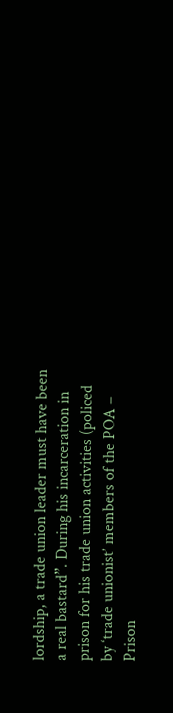lordship, a trade union leader must have been a real bastard”. During his incarceration in prison for his trade union activities (policed by ‘trade unionist’ members of the POA – Prison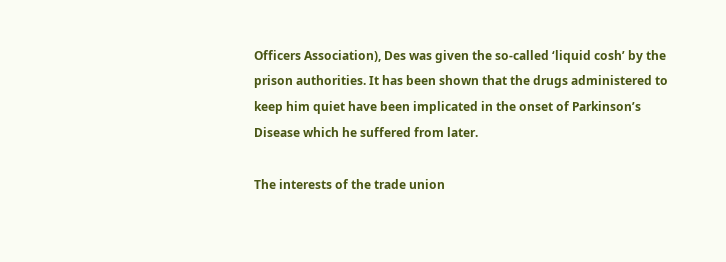Officers Association), Des was given the so-called ‘liquid cosh’ by the prison authorities. It has been shown that the drugs administered to keep him quiet have been implicated in the onset of Parkinson’s Disease which he suffered from later.

The interests of the trade union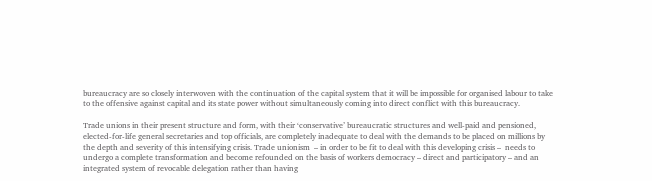bureaucracy are so closely interwoven with the continuation of the capital system that it will be impossible for organised labour to take to the offensive against capital and its state power without simultaneously coming into direct conflict with this bureaucracy.

Trade unions in their present structure and form, with their ‘conservative’ bureaucratic structures and well-paid and pensioned, elected-for-life general secretaries and top officials, are completely inadequate to deal with the demands to be placed on millions by the depth and severity of this intensifying crisis. Trade unionism  – in order to be fit to deal with this developing crisis –  needs to undergo a complete transformation and become refounded on the basis of workers democracy – direct and participatory – and an integrated system of revocable delegation rather than having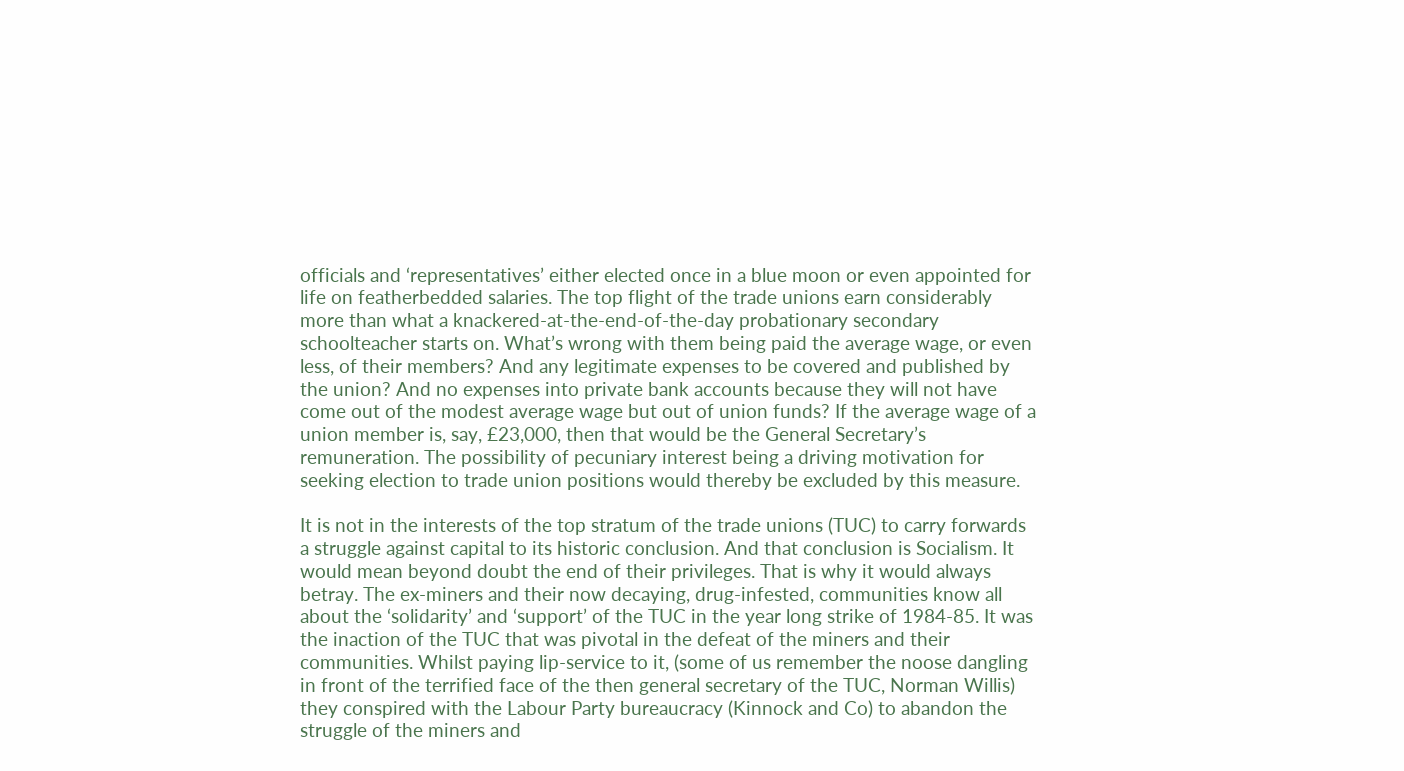officials and ‘representatives’ either elected once in a blue moon or even appointed for life on featherbedded salaries. The top flight of the trade unions earn considerably more than what a knackered-at-the-end-of-the-day probationary secondary schoolteacher starts on. What’s wrong with them being paid the average wage, or even less, of their members? And any legitimate expenses to be covered and published by the union? And no expenses into private bank accounts because they will not have come out of the modest average wage but out of union funds? If the average wage of a union member is, say, £23,000, then that would be the General Secretary’s remuneration. The possibility of pecuniary interest being a driving motivation for seeking election to trade union positions would thereby be excluded by this measure.

It is not in the interests of the top stratum of the trade unions (TUC) to carry forwards a struggle against capital to its historic conclusion. And that conclusion is Socialism. It would mean beyond doubt the end of their privileges. That is why it would always betray. The ex-miners and their now decaying, drug-infested, communities know all about the ‘solidarity’ and ‘support’ of the TUC in the year long strike of 1984-85. It was the inaction of the TUC that was pivotal in the defeat of the miners and their communities. Whilst paying lip-service to it, (some of us remember the noose dangling in front of the terrified face of the then general secretary of the TUC, Norman Willis)  they conspired with the Labour Party bureaucracy (Kinnock and Co) to abandon the struggle of the miners and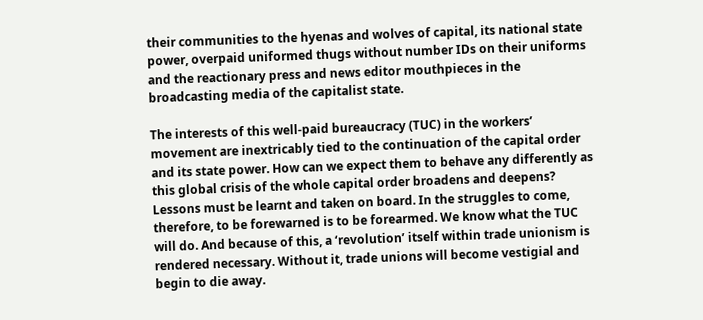their communities to the hyenas and wolves of capital, its national state power, overpaid uniformed thugs without number IDs on their uniforms and the reactionary press and news editor mouthpieces in the broadcasting media of the capitalist state.

The interests of this well-paid bureaucracy (TUC) in the workers’ movement are inextricably tied to the continuation of the capital order and its state power. How can we expect them to behave any differently as this global crisis of the whole capital order broadens and deepens? Lessons must be learnt and taken on board. In the struggles to come, therefore, to be forewarned is to be forearmed. We know what the TUC will do. And because of this, a ‘revolution’ itself within trade unionism is rendered necessary. Without it, trade unions will become vestigial and begin to die away.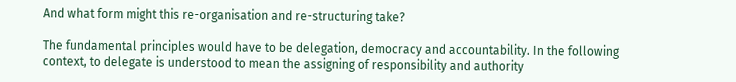And what form might this re-organisation and re-structuring take?

The fundamental principles would have to be delegation, democracy and accountability. In the following context, to delegate is understood to mean the assigning of responsibility and authority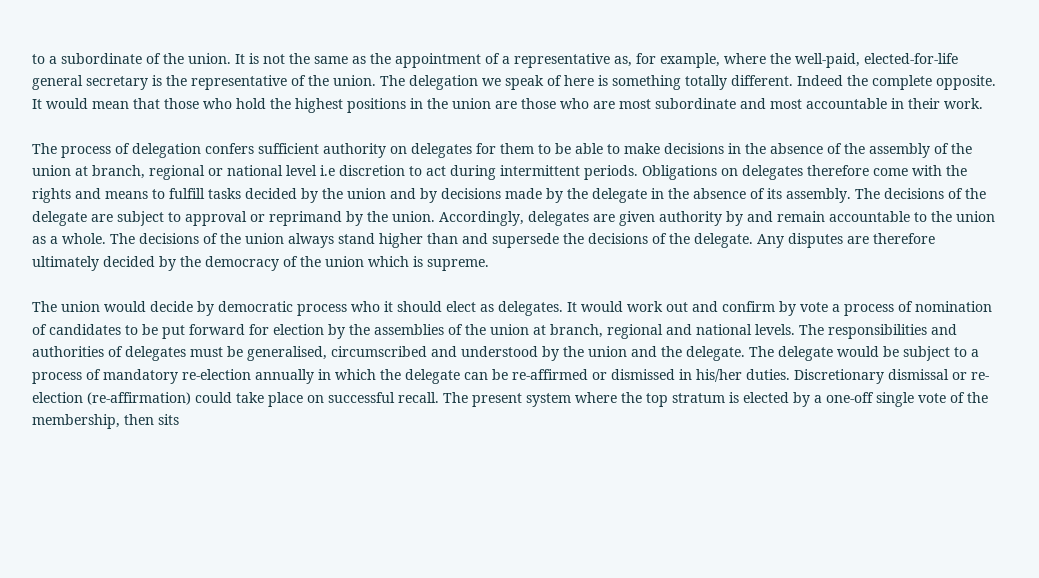to a subordinate of the union. It is not the same as the appointment of a representative as, for example, where the well-paid, elected-for-life general secretary is the representative of the union. The delegation we speak of here is something totally different. Indeed the complete opposite. It would mean that those who hold the highest positions in the union are those who are most subordinate and most accountable in their work.

The process of delegation confers sufficient authority on delegates for them to be able to make decisions in the absence of the assembly of the union at branch, regional or national level i.e discretion to act during intermittent periods. Obligations on delegates therefore come with the rights and means to fulfill tasks decided by the union and by decisions made by the delegate in the absence of its assembly. The decisions of the delegate are subject to approval or reprimand by the union. Accordingly, delegates are given authority by and remain accountable to the union as a whole. The decisions of the union always stand higher than and supersede the decisions of the delegate. Any disputes are therefore ultimately decided by the democracy of the union which is supreme.

The union would decide by democratic process who it should elect as delegates. It would work out and confirm by vote a process of nomination of candidates to be put forward for election by the assemblies of the union at branch, regional and national levels. The responsibilities and authorities of delegates must be generalised, circumscribed and understood by the union and the delegate. The delegate would be subject to a process of mandatory re-election annually in which the delegate can be re-affirmed or dismissed in his/her duties. Discretionary dismissal or re-election (re-affirmation) could take place on successful recall. The present system where the top stratum is elected by a one-off single vote of the membership, then sits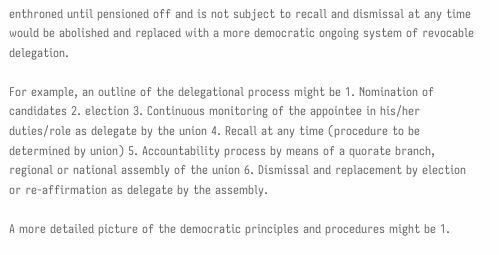enthroned until pensioned off and is not subject to recall and dismissal at any time would be abolished and replaced with a more democratic ongoing system of revocable delegation.

For example, an outline of the delegational process might be 1. Nomination of candidates 2. election 3. Continuous monitoring of the appointee in his/her duties/role as delegate by the union 4. Recall at any time (procedure to be determined by union) 5. Accountability process by means of a quorate branch, regional or national assembly of the union 6. Dismissal and replacement by election or re-affirmation as delegate by the assembly.

A more detailed picture of the democratic principles and procedures might be 1.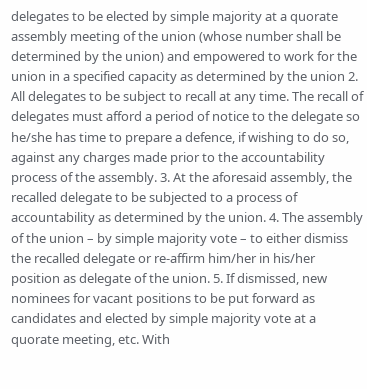delegates to be elected by simple majority at a quorate assembly meeting of the union (whose number shall be determined by the union) and empowered to work for the union in a specified capacity as determined by the union 2. All delegates to be subject to recall at any time. The recall of delegates must afford a period of notice to the delegate so he/she has time to prepare a defence, if wishing to do so, against any charges made prior to the accountability process of the assembly. 3. At the aforesaid assembly, the recalled delegate to be subjected to a process of accountability as determined by the union. 4. The assembly of the union – by simple majority vote – to either dismiss the recalled delegate or re-affirm him/her in his/her position as delegate of the union. 5. If dismissed, new nominees for vacant positions to be put forward as candidates and elected by simple majority vote at a quorate meeting, etc. With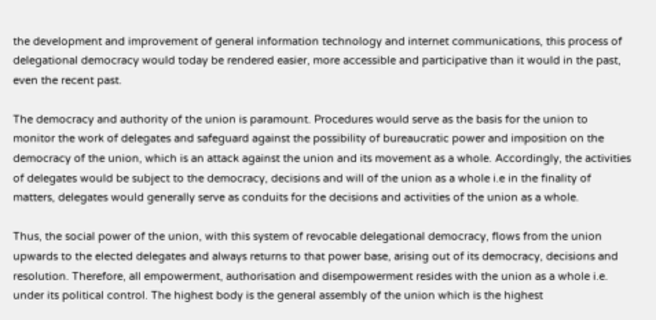the development and improvement of general information technology and internet communications, this process of delegational democracy would today be rendered easier, more accessible and participative than it would in the past, even the recent past.

The democracy and authority of the union is paramount. Procedures would serve as the basis for the union to monitor the work of delegates and safeguard against the possibility of bureaucratic power and imposition on the democracy of the union, which is an attack against the union and its movement as a whole. Accordingly, the activities of delegates would be subject to the democracy, decisions and will of the union as a whole i.e in the finality of matters, delegates would generally serve as conduits for the decisions and activities of the union as a whole.

Thus, the social power of the union, with this system of revocable delegational democracy, flows from the union upwards to the elected delegates and always returns to that power base, arising out of its democracy, decisions and resolution. Therefore, all empowerment, authorisation and disempowerment resides with the union as a whole i.e. under its political control. The highest body is the general assembly of the union which is the highest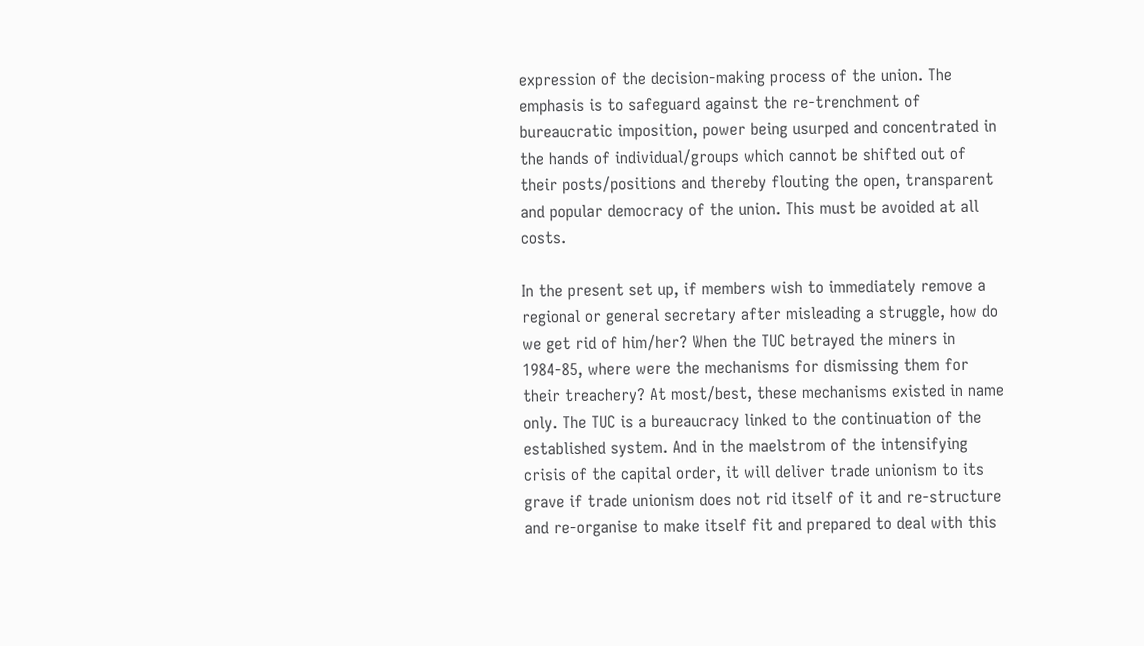expression of the decision-making process of the union. The emphasis is to safeguard against the re-trenchment of bureaucratic imposition, power being usurped and concentrated in the hands of individual/groups which cannot be shifted out of their posts/positions and thereby flouting the open, transparent and popular democracy of the union. This must be avoided at all costs.

In the present set up, if members wish to immediately remove a regional or general secretary after misleading a struggle, how do we get rid of him/her? When the TUC betrayed the miners in 1984-85, where were the mechanisms for dismissing them for their treachery? At most/best, these mechanisms existed in name only. The TUC is a bureaucracy linked to the continuation of the established system. And in the maelstrom of the intensifying crisis of the capital order, it will deliver trade unionism to its grave if trade unionism does not rid itself of it and re-structure and re-organise to make itself fit and prepared to deal with this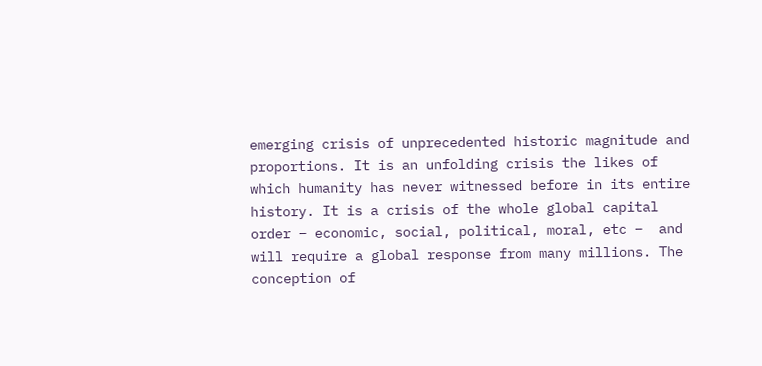emerging crisis of unprecedented historic magnitude and proportions. It is an unfolding crisis the likes of which humanity has never witnessed before in its entire history. It is a crisis of the whole global capital order – economic, social, political, moral, etc –  and will require a global response from many millions. The conception of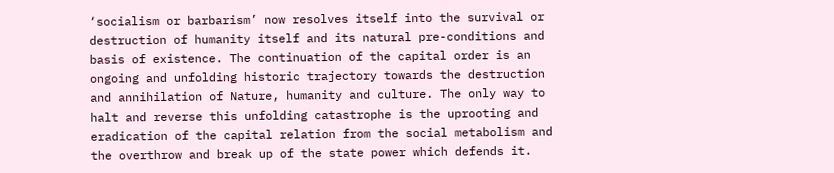‘socialism or barbarism’ now resolves itself into the survival or destruction of humanity itself and its natural pre-conditions and basis of existence. The continuation of the capital order is an ongoing and unfolding historic trajectory towards the destruction and annihilation of Nature, humanity and culture. The only way to halt and reverse this unfolding catastrophe is the uprooting and eradication of the capital relation from the social metabolism and the overthrow and break up of the state power which defends it.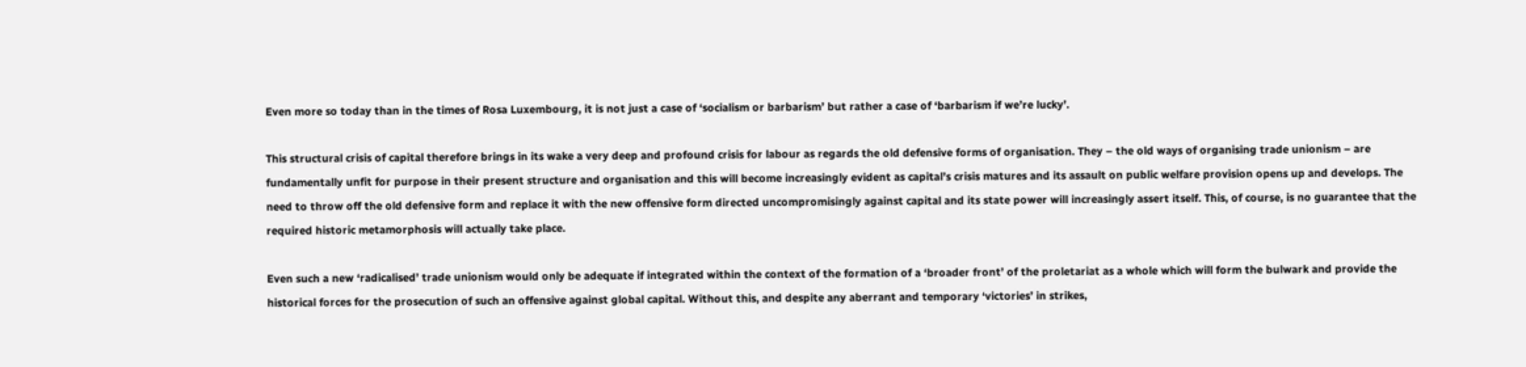Even more so today than in the times of Rosa Luxembourg, it is not just a case of ‘socialism or barbarism’ but rather a case of ‘barbarism if we’re lucky’.

This structural crisis of capital therefore brings in its wake a very deep and profound crisis for labour as regards the old defensive forms of organisation. They – the old ways of organising trade unionism – are fundamentally unfit for purpose in their present structure and organisation and this will become increasingly evident as capital’s crisis matures and its assault on public welfare provision opens up and develops. The need to throw off the old defensive form and replace it with the new offensive form directed uncompromisingly against capital and its state power will increasingly assert itself. This, of course, is no guarantee that the required historic metamorphosis will actually take place.

Even such a new ‘radicalised’ trade unionism would only be adequate if integrated within the context of the formation of a ‘broader front’ of the proletariat as a whole which will form the bulwark and provide the historical forces for the prosecution of such an offensive against global capital. Without this, and despite any aberrant and temporary ‘victories’ in strikes,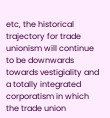etc, the historical trajectory for trade unionism will continue to be downwards towards vestigiality and a totally integrated corporatism in which the trade union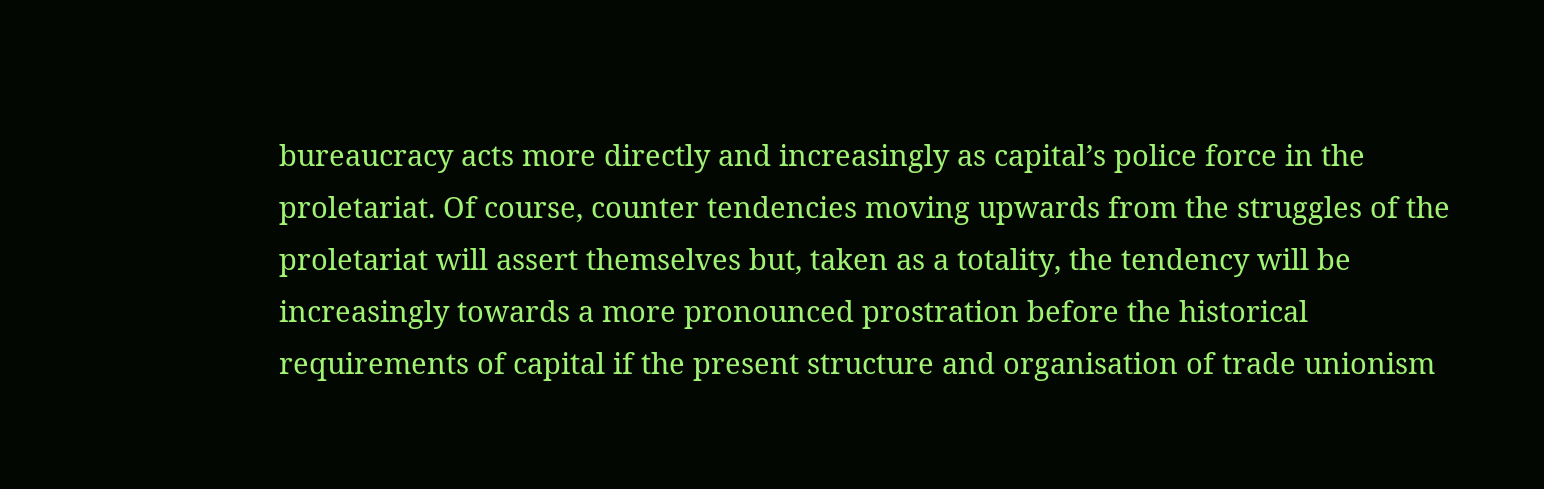bureaucracy acts more directly and increasingly as capital’s police force in the proletariat. Of course, counter tendencies moving upwards from the struggles of the proletariat will assert themselves but, taken as a totality, the tendency will be increasingly towards a more pronounced prostration before the historical requirements of capital if the present structure and organisation of trade unionism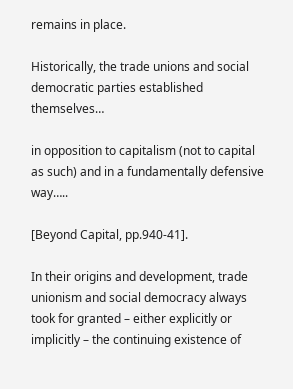remains in place.

Historically, the trade unions and social democratic parties established themselves…

in opposition to capitalism (not to capital as such) and in a fundamentally defensive way…..

[Beyond Capital, pp.940-41].

In their origins and development, trade unionism and social democracy always took for granted – either explicitly or implicitly – the continuing existence of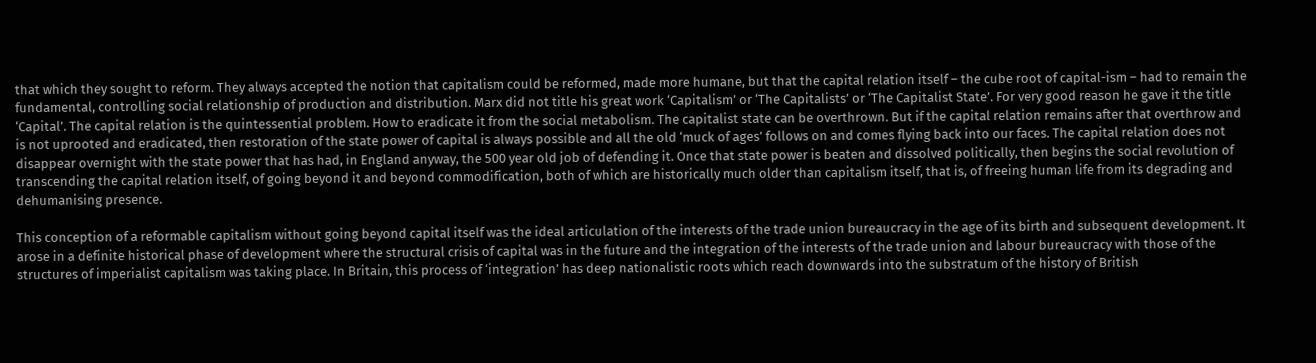that which they sought to reform. They always accepted the notion that capitalism could be reformed, made more humane, but that the capital relation itself – the cube root of capital-ism – had to remain the fundamental, controlling social relationship of production and distribution. Marx did not title his great work ‘Capitalism’ or ‘The Capitalists’ or ‘The Capitalist State’. For very good reason he gave it the title ‘Capital’. The capital relation is the quintessential problem. How to eradicate it from the social metabolism. The capitalist state can be overthrown. But if the capital relation remains after that overthrow and is not uprooted and eradicated, then restoration of the state power of capital is always possible and all the old ‘muck of ages’ follows on and comes flying back into our faces. The capital relation does not disappear overnight with the state power that has had, in England anyway, the 500 year old job of defending it. Once that state power is beaten and dissolved politically, then begins the social revolution of transcending the capital relation itself, of going beyond it and beyond commodification, both of which are historically much older than capitalism itself, that is, of freeing human life from its degrading and dehumanising presence.

This conception of a reformable capitalism without going beyond capital itself was the ideal articulation of the interests of the trade union bureaucracy in the age of its birth and subsequent development. It arose in a definite historical phase of development where the structural crisis of capital was in the future and the integration of the interests of the trade union and labour bureaucracy with those of the structures of imperialist capitalism was taking place. In Britain, this process of ‘integration’ has deep nationalistic roots which reach downwards into the substratum of the history of British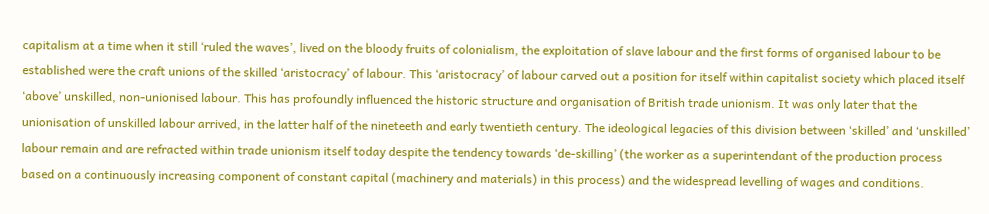capitalism at a time when it still ‘ruled the waves’, lived on the bloody fruits of colonialism, the exploitation of slave labour and the first forms of organised labour to be established were the craft unions of the skilled ‘aristocracy’ of labour. This ‘aristocracy’ of labour carved out a position for itself within capitalist society which placed itself ‘above’ unskilled, non-unionised labour. This has profoundly influenced the historic structure and organisation of British trade unionism. It was only later that the unionisation of unskilled labour arrived, in the latter half of the nineteeth and early twentieth century. The ideological legacies of this division between ‘skilled’ and ‘unskilled’ labour remain and are refracted within trade unionism itself today despite the tendency towards ‘de-skilling’ (the worker as a superintendant of the production process based on a continuously increasing component of constant capital (machinery and materials) in this process) and the widespread levelling of wages and conditions.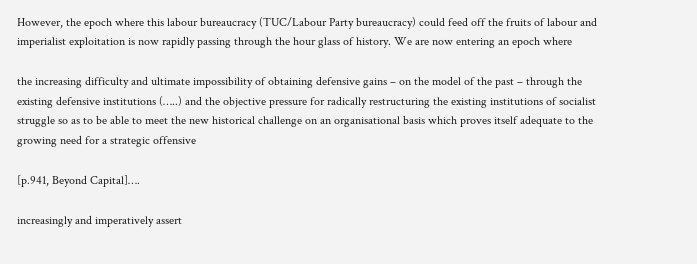However, the epoch where this labour bureaucracy (TUC/Labour Party bureaucracy) could feed off the fruits of labour and imperialist exploitation is now rapidly passing through the hour glass of history. We are now entering an epoch where

the increasing difficulty and ultimate impossibility of obtaining defensive gains – on the model of the past – through the existing defensive institutions (…..) and the objective pressure for radically restructuring the existing institutions of socialist struggle so as to be able to meet the new historical challenge on an organisational basis which proves itself adequate to the growing need for a strategic offensive

[p.941, Beyond Capital]….

increasingly and imperatively assert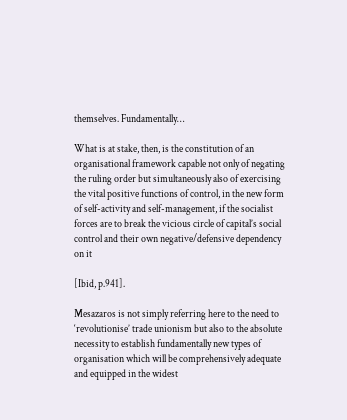themselves. Fundamentally…

What is at stake, then, is the constitution of an organisational framework capable not only of negating the ruling order but simultaneously also of exercising the vital positive functions of control, in the new form of self-activity and self-management, if the socialist forces are to break the vicious circle of capital’s social control and their own negative/defensive dependency on it

[Ibid, p.941].

Mesazaros is not simply referring here to the need to ‘revolutionise’ trade unionism but also to the absolute necessity to establish fundamentally new types of organisation which will be comprehensively adequate and equipped in the widest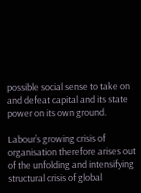possible social sense to take on and defeat capital and its state power on its own ground.

Labour’s growing crisis of organisation therefore arises out of the unfolding and intensifying structural crisis of global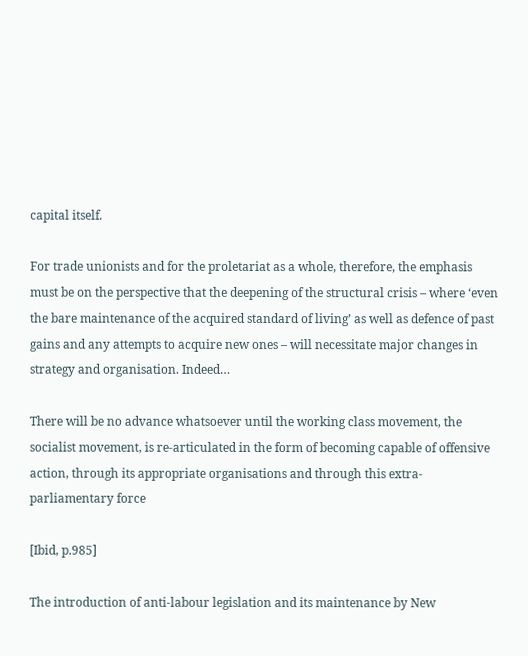capital itself.

For trade unionists and for the proletariat as a whole, therefore, the emphasis must be on the perspective that the deepening of the structural crisis – where ‘even the bare maintenance of the acquired standard of living’ as well as defence of past gains and any attempts to acquire new ones – will necessitate major changes in strategy and organisation. Indeed…

There will be no advance whatsoever until the working class movement, the socialist movement, is re-articulated in the form of becoming capable of offensive action, through its appropriate organisations and through this extra-parliamentary force

[Ibid, p.985]

The introduction of anti-labour legislation and its maintenance by New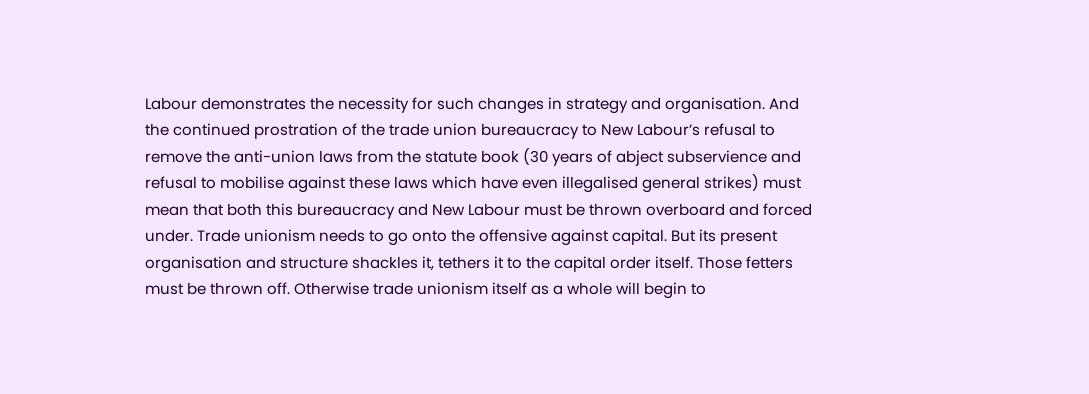Labour demonstrates the necessity for such changes in strategy and organisation. And the continued prostration of the trade union bureaucracy to New Labour’s refusal to remove the anti-union laws from the statute book (30 years of abject subservience and refusal to mobilise against these laws which have even illegalised general strikes) must mean that both this bureaucracy and New Labour must be thrown overboard and forced under. Trade unionism needs to go onto the offensive against capital. But its present organisation and structure shackles it, tethers it to the capital order itself. Those fetters must be thrown off. Otherwise trade unionism itself as a whole will begin to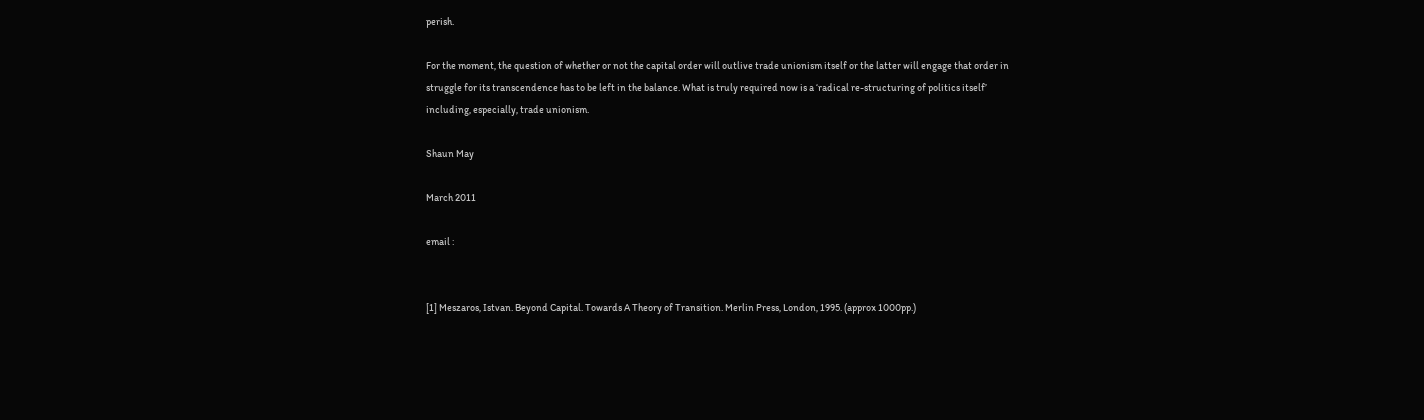perish.

For the moment, the question of whether or not the capital order will outlive trade unionism itself or the latter will engage that order in struggle for its transcendence has to be left in the balance. What is truly required now is a ‘radical re-structuring of politics itself’ including, especially, trade unionism.

Shaun May

March 2011

email :


[1] Meszaros, Istvan. Beyond Capital. Towards A Theory of Transition. Merlin Press, London, 1995. (approx 1000pp.)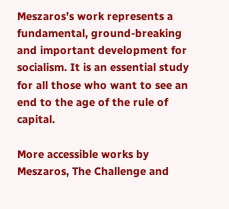Meszaros’s work represents a fundamental, ground-breaking and important development for socialism. It is an essential study for all those who want to see an end to the age of the rule of capital.

More accessible works by Meszaros, The Challenge and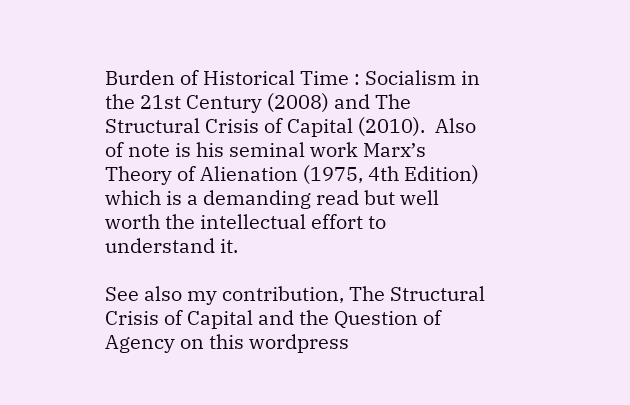Burden of Historical Time : Socialism in the 21st Century (2008) and The Structural Crisis of Capital (2010).  Also of note is his seminal work Marx’s Theory of Alienation (1975, 4th Edition) which is a demanding read but well worth the intellectual effort to understand it.

See also my contribution, The Structural Crisis of Capital and the Question of Agency on this wordpress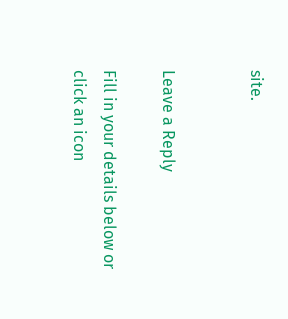site.


Leave a Reply

Fill in your details below or click an icon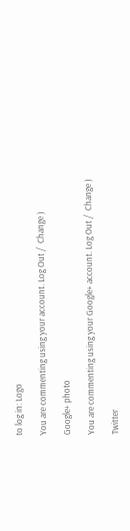to log in: Logo

You are commenting using your account. Log Out /  Change )

Google+ photo

You are commenting using your Google+ account. Log Out /  Change )

Twitter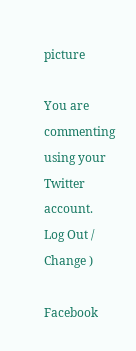picture

You are commenting using your Twitter account. Log Out /  Change )

Facebook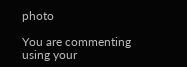photo

You are commenting using your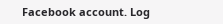Facebook account. Log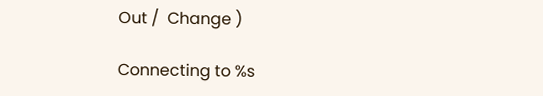Out /  Change )

Connecting to %s